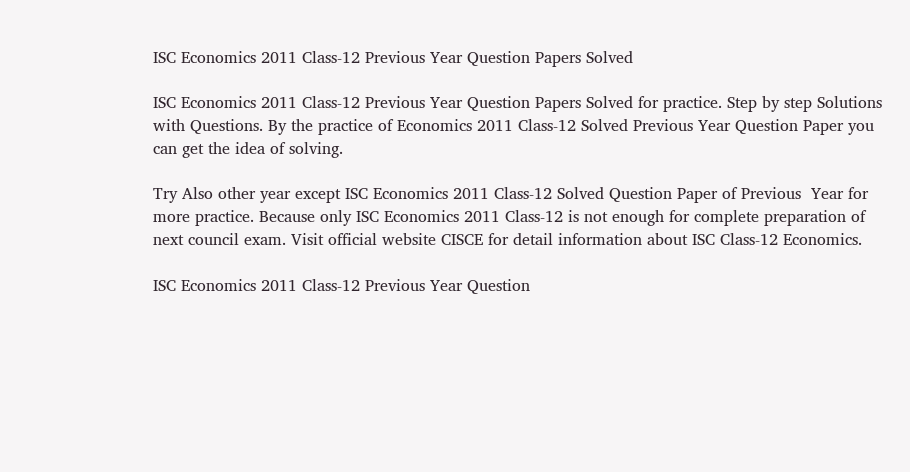ISC Economics 2011 Class-12 Previous Year Question Papers Solved

ISC Economics 2011 Class-12 Previous Year Question Papers Solved for practice. Step by step Solutions with Questions. By the practice of Economics 2011 Class-12 Solved Previous Year Question Paper you can get the idea of solving.

Try Also other year except ISC Economics 2011 Class-12 Solved Question Paper of Previous  Year for more practice. Because only ISC Economics 2011 Class-12 is not enough for complete preparation of next council exam. Visit official website CISCE for detail information about ISC Class-12 Economics.

ISC Economics 2011 Class-12 Previous Year Question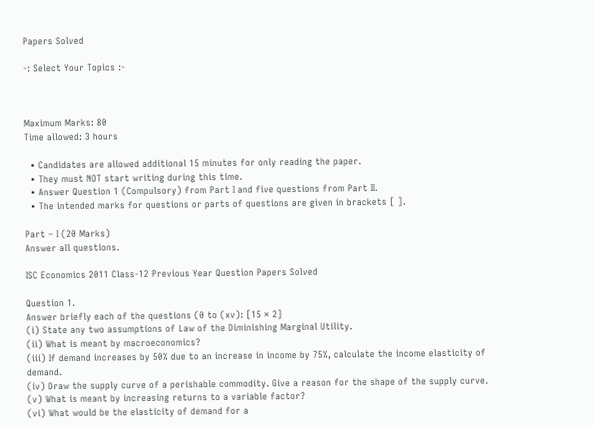Papers Solved

-: Select Your Topics :-



Maximum Marks: 80
Time allowed: 3 hours

  • Candidates are allowed additional 15 minutes for only reading the paper.
  • They must NOT start writing during this time.
  • Answer Question 1 (Compulsory) from Part I and five questions from Part II.
  • The intended marks for questions or parts of questions are given in brackets [ ].

Part – I (20 Marks)
Answer all questions.

ISC Economics 2011 Class-12 Previous Year Question Papers Solved

Question 1.
Answer briefly each of the questions (0 to (xv): [15 × 2]
(i) State any two assumptions of Law of the Diminishing Marginal Utility.
(ii) What is meant by macroeconomics?
(iii) If demand increases by 50% due to an increase in income by 75%, calculate the income elasticity of demand.
(iv) Draw the supply curve of a perishable commodity. Give a reason for the shape of the supply curve.
(v) What is meant by increasing returns to a variable factor?
(vi) What would be the elasticity of demand for a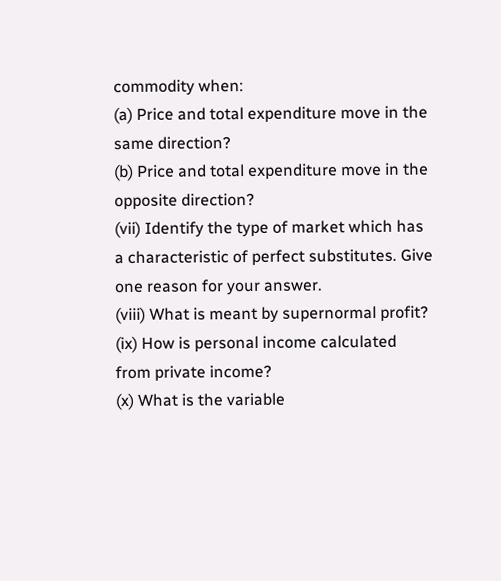commodity when:
(a) Price and total expenditure move in the same direction?
(b) Price and total expenditure move in the opposite direction?
(vii) Identify the type of market which has a characteristic of perfect substitutes. Give one reason for your answer.
(viii) What is meant by supernormal profit?
(ix) How is personal income calculated from private income?
(x) What is the variable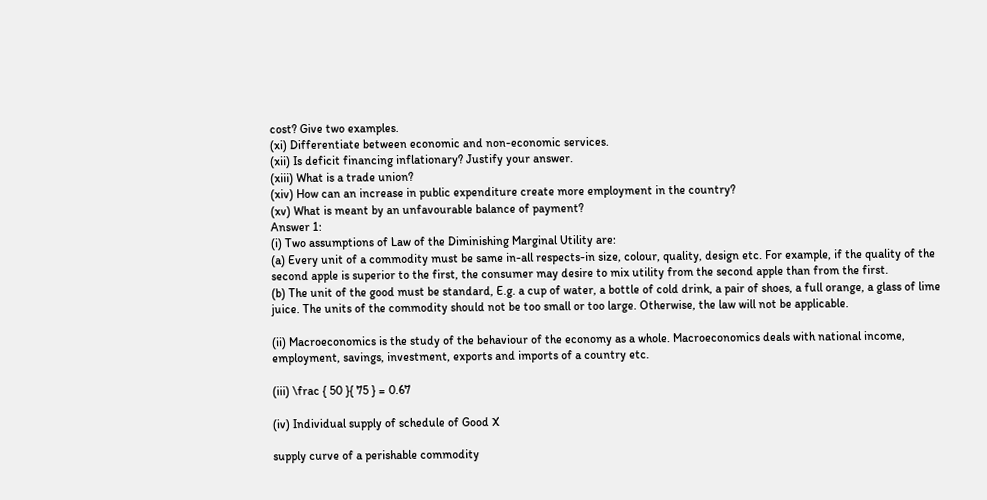cost? Give two examples.
(xi) Differentiate between economic and non-economic services.
(xii) Is deficit financing inflationary? Justify your answer.
(xiii) What is a trade union?
(xiv) How can an increase in public expenditure create more employment in the country?
(xv) What is meant by an unfavourable balance of payment?
Answer 1:
(i) Two assumptions of Law of the Diminishing Marginal Utility are:
(a) Every unit of a commodity must be same in-all respects-in size, colour, quality, design etc. For example, if the quality of the second apple is superior to the first, the consumer may desire to mix utility from the second apple than from the first.
(b) The unit of the good must be standard, E.g. a cup of water, a bottle of cold drink, a pair of shoes, a full orange, a glass of lime juice. The units of the commodity should not be too small or too large. Otherwise, the law will not be applicable.

(ii) Macroeconomics is the study of the behaviour of the economy as a whole. Macroeconomics deals with national income, employment, savings, investment, exports and imports of a country etc.

(iii) \frac { 50 }{ 75 } = 0.67

(iv) Individual supply of schedule of Good X

supply curve of a perishable commodity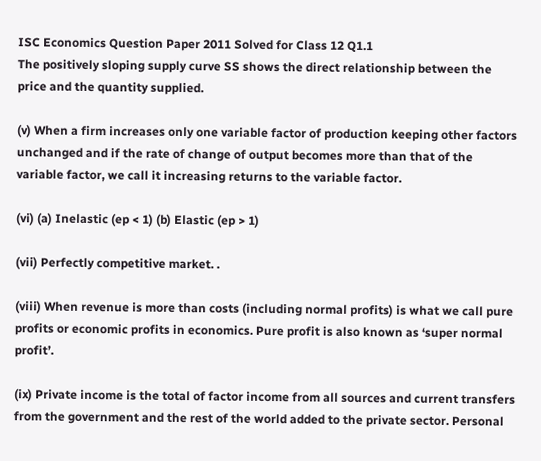ISC Economics Question Paper 2011 Solved for Class 12 Q1.1
The positively sloping supply curve SS shows the direct relationship between the price and the quantity supplied.

(v) When a firm increases only one variable factor of production keeping other factors unchanged and if the rate of change of output becomes more than that of the variable factor, we call it increasing returns to the variable factor.

(vi) (a) Inelastic (ep < 1) (b) Elastic (ep > 1)

(vii) Perfectly competitive market. .

(viii) When revenue is more than costs (including normal profits) is what we call pure profits or economic profits in economics. Pure profit is also known as ‘super normal profit’.

(ix) Private income is the total of factor income from all sources and current transfers from the government and the rest of the world added to the private sector. Personal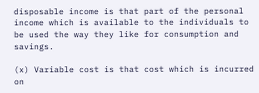disposable income is that part of the personal income which is available to the individuals to be used the way they like for consumption and savings.

(x) Variable cost is that cost which is incurred on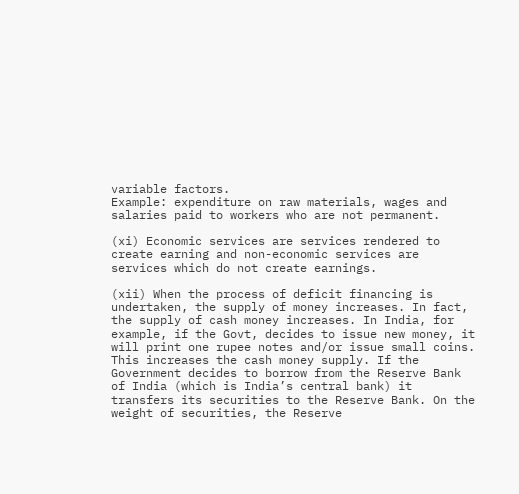variable factors.
Example: expenditure on raw materials, wages and salaries paid to workers who are not permanent.

(xi) Economic services are services rendered to create earning and non-economic services are services which do not create earnings.

(xii) When the process of deficit financing is undertaken, the supply of money increases. In fact, the supply of cash money increases. In India, for example, if the Govt, decides to issue new money, it will print one rupee notes and/or issue small coins. This increases the cash money supply. If the Government decides to borrow from the Reserve Bank of India (which is India’s central bank) it transfers its securities to the Reserve Bank. On the weight of securities, the Reserve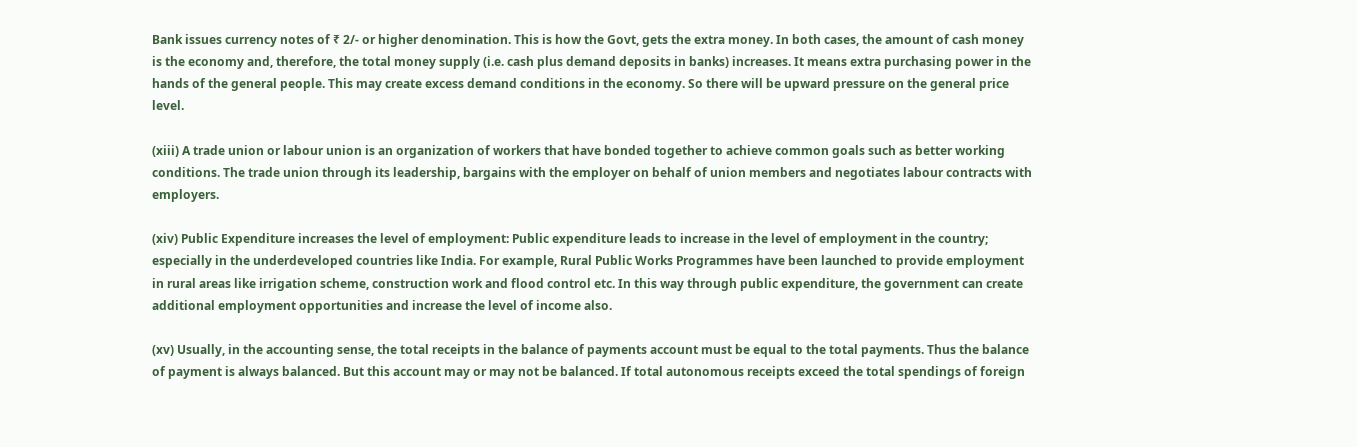Bank issues currency notes of ₹ 2/- or higher denomination. This is how the Govt, gets the extra money. In both cases, the amount of cash money is the economy and, therefore, the total money supply (i.e. cash plus demand deposits in banks) increases. It means extra purchasing power in the hands of the general people. This may create excess demand conditions in the economy. So there will be upward pressure on the general price level.

(xiii) A trade union or labour union is an organization of workers that have bonded together to achieve common goals such as better working conditions. The trade union through its leadership, bargains with the employer on behalf of union members and negotiates labour contracts with employers.

(xiv) Public Expenditure increases the level of employment: Public expenditure leads to increase in the level of employment in the country; especially in the underdeveloped countries like India. For example, Rural Public Works Programmes have been launched to provide employment in rural areas like irrigation scheme, construction work and flood control etc. In this way through public expenditure, the government can create additional employment opportunities and increase the level of income also.

(xv) Usually, in the accounting sense, the total receipts in the balance of payments account must be equal to the total payments. Thus the balance of payment is always balanced. But this account may or may not be balanced. If total autonomous receipts exceed the total spendings of foreign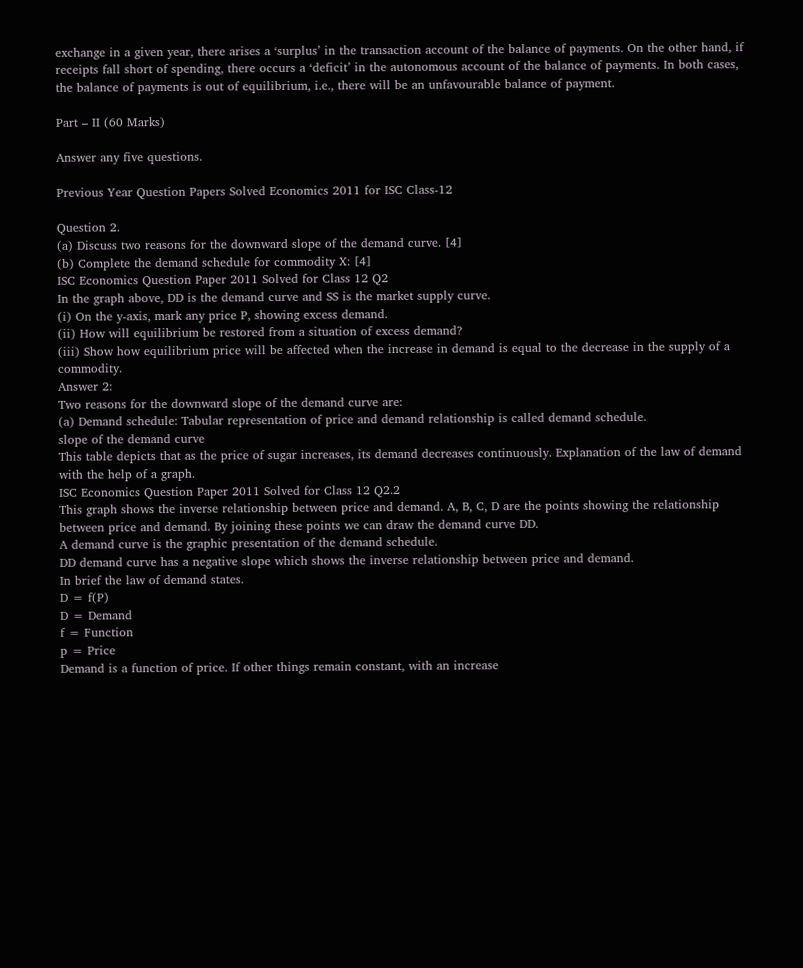exchange in a given year, there arises a ‘surplus’ in the transaction account of the balance of payments. On the other hand, if receipts fall short of spending, there occurs a ‘deficit’ in the autonomous account of the balance of payments. In both cases, the balance of payments is out of equilibrium, i.e., there will be an unfavourable balance of payment.

Part – II (60 Marks)

Answer any five questions.

Previous Year Question Papers Solved Economics 2011 for ISC Class-12

Question 2.
(a) Discuss two reasons for the downward slope of the demand curve. [4]
(b) Complete the demand schedule for commodity X: [4]
ISC Economics Question Paper 2011 Solved for Class 12 Q2
In the graph above, DD is the demand curve and SS is the market supply curve.
(i) On the y-axis, mark any price P, showing excess demand.
(ii) How will equilibrium be restored from a situation of excess demand?
(iii) Show how equilibrium price will be affected when the increase in demand is equal to the decrease in the supply of a commodity.
Answer 2:
Two reasons for the downward slope of the demand curve are:
(a) Demand schedule: Tabular representation of price and demand relationship is called demand schedule.
slope of the demand curve
This table depicts that as the price of sugar increases, its demand decreases continuously. Explanation of the law of demand with the help of a graph.
ISC Economics Question Paper 2011 Solved for Class 12 Q2.2
This graph shows the inverse relationship between price and demand. A, B, C, D are the points showing the relationship between price and demand. By joining these points we can draw the demand curve DD.
A demand curve is the graphic presentation of the demand schedule.
DD demand curve has a negative slope which shows the inverse relationship between price and demand.
In brief the law of demand states.
D = f(P)
D = Demand
f = Function
p = Price
Demand is a function of price. If other things remain constant, with an increase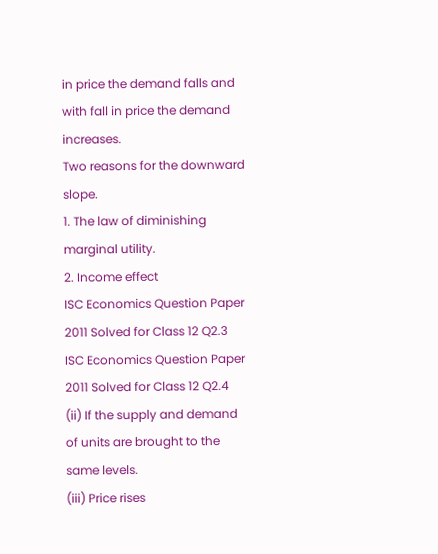in price the demand falls and with fall in price the demand increases.
Two reasons for the downward slope.
1. The law of diminishing marginal utility.
2. Income effect
ISC Economics Question Paper 2011 Solved for Class 12 Q2.3
ISC Economics Question Paper 2011 Solved for Class 12 Q2.4
(ii) If the supply and demand of units are brought to the same levels.
(iii) Price rises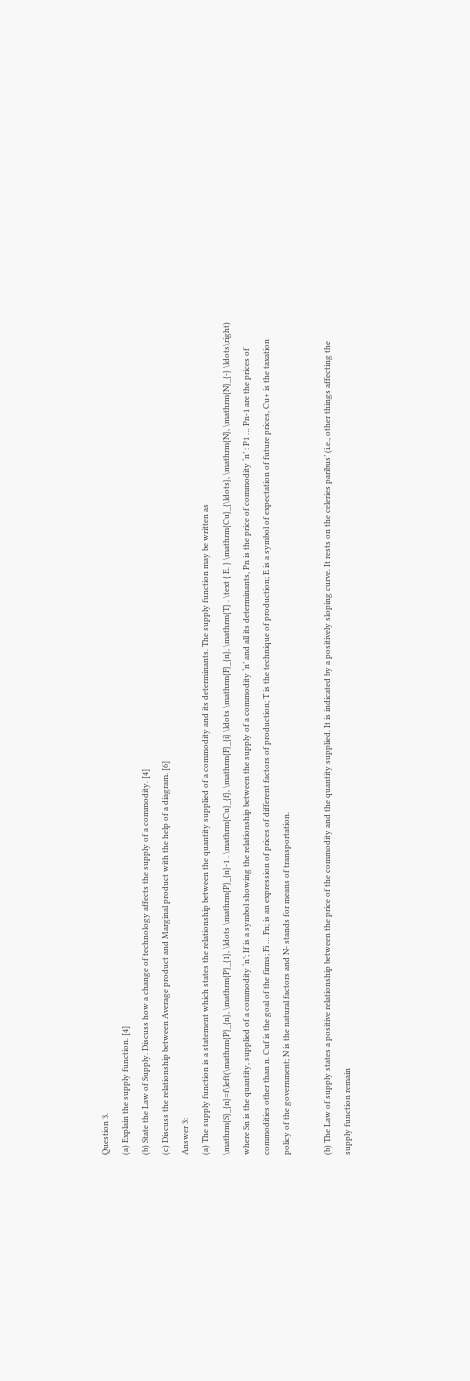Question 3.
(a) Explain the supply function. [4]
(b) State the Law of Supply. Discuss how a change of technology affects the supply of a commodity. [4]
(c) Discuss the relationship between Average product and Marginal product with the help of a diagram. [6]
Answer 3:
(a) The supply function is a statement which states the relationship between the quantity supplied of a commodity and its determinants. The supply function may be written as
\mathrm{S}_{n}=f\left(\mathrm{P}_{n}, \mathrm{P}_{1}, \ldots \mathrm{P}_{n}-1 . \mathrm{Cu}_{f}, \mathrm{F}_{i} \ldots \mathrm{F}_{n}, \mathrm{T} . \text { E. } \mathrm{Cu}_{\ldots}, \mathrm{N}, \mathrm{N}_{-} \ldots\right)
where Sn is the quantity, supplied of a commodity ‘n’; If is a symbol showing the relationship between the supply of a commodity ‘n’ and all its determinants, Pn is the price of commodity ‘n’ : P1 … Pn-1 are the prices of commodities other than n. Cuf is the goal of the firms; Fi … Fn; is an expression of prices of different factors of production; T is the technique of production; E is a symbol of expectation of future prices, Cu+ is the taxation policy of the government; N is the natural factors and N- stands for means of transportation.

(b) The Law of supply states a positive relationship between the price of the commodity and the quantity supplied. It is indicated by a positively sloping curve. It rests on the celeries paribus’ (i.e., other things affecting the supply function remain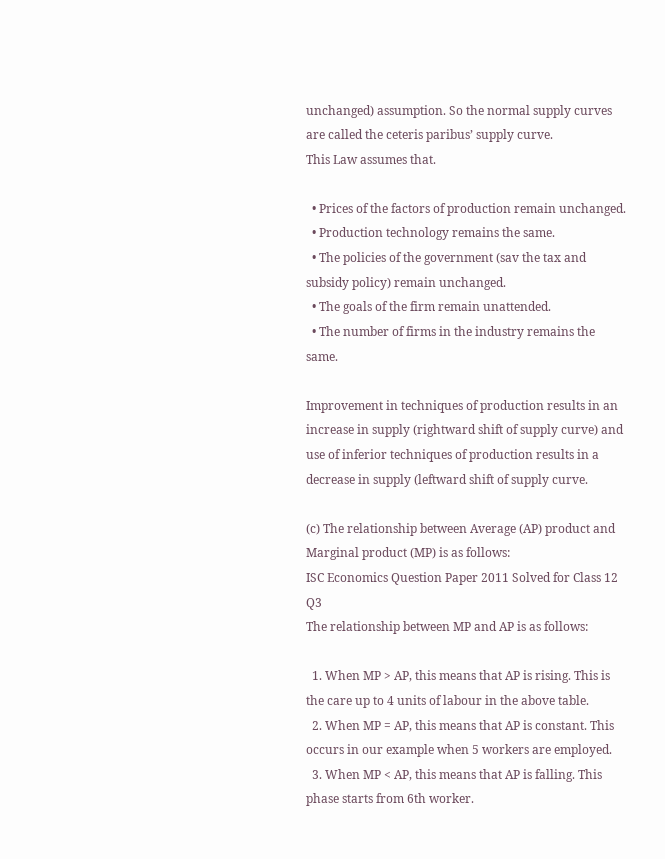unchanged) assumption. So the normal supply curves are called the ceteris paribus’ supply curve.
This Law assumes that.

  • Prices of the factors of production remain unchanged.
  • Production technology remains the same.
  • The policies of the government (sav the tax and subsidy policy) remain unchanged.
  • The goals of the firm remain unattended.
  • The number of firms in the industry remains the same.

Improvement in techniques of production results in an increase in supply (rightward shift of supply curve) and use of inferior techniques of production results in a decrease in supply (leftward shift of supply curve.

(c) The relationship between Average (AP) product and Marginal product (MP) is as follows:
ISC Economics Question Paper 2011 Solved for Class 12 Q3
The relationship between MP and AP is as follows:

  1. When MP > AP, this means that AP is rising. This is the care up to 4 units of labour in the above table.
  2. When MP = AP, this means that AP is constant. This occurs in our example when 5 workers are employed.
  3. When MP < AP, this means that AP is falling. This phase starts from 6th worker.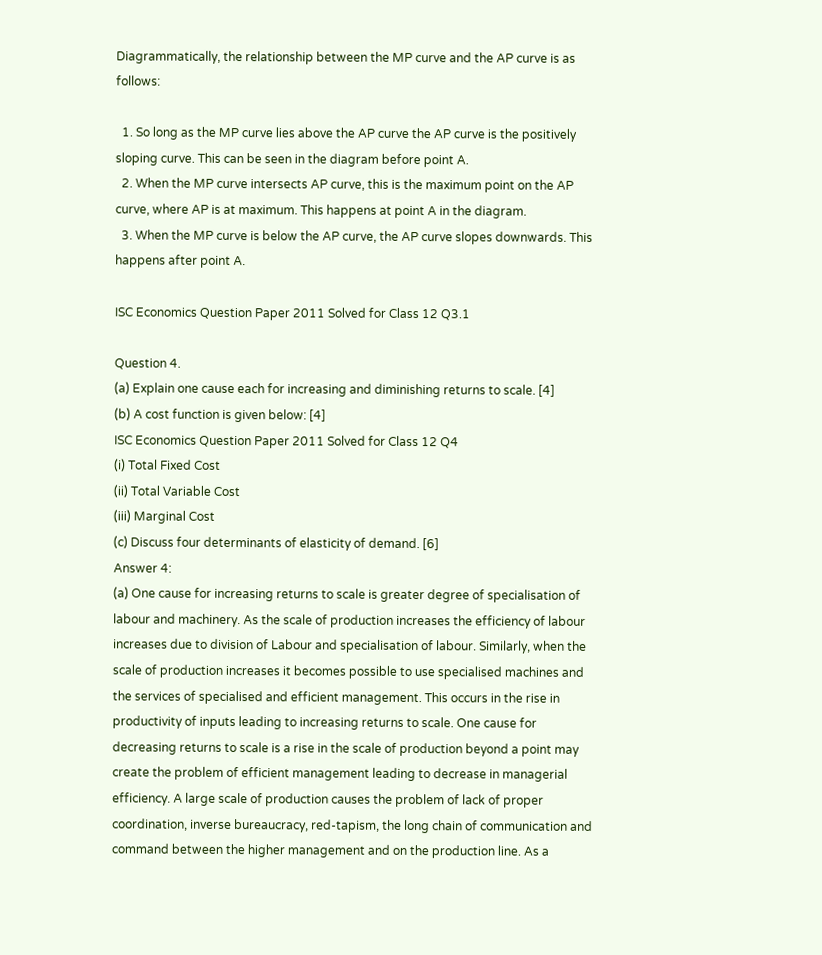Diagrammatically, the relationship between the MP curve and the AP curve is as follows:

  1. So long as the MP curve lies above the AP curve the AP curve is the positively sloping curve. This can be seen in the diagram before point A.
  2. When the MP curve intersects AP curve, this is the maximum point on the AP curve, where AP is at maximum. This happens at point A in the diagram.
  3. When the MP curve is below the AP curve, the AP curve slopes downwards. This happens after point A.

ISC Economics Question Paper 2011 Solved for Class 12 Q3.1

Question 4.
(a) Explain one cause each for increasing and diminishing returns to scale. [4]
(b) A cost function is given below: [4]
ISC Economics Question Paper 2011 Solved for Class 12 Q4
(i) Total Fixed Cost
(ii) Total Variable Cost
(iii) Marginal Cost
(c) Discuss four determinants of elasticity of demand. [6]
Answer 4:
(a) One cause for increasing returns to scale is greater degree of specialisation of labour and machinery. As the scale of production increases the efficiency of labour increases due to division of Labour and specialisation of labour. Similarly, when the scale of production increases it becomes possible to use specialised machines and the services of specialised and efficient management. This occurs in the rise in productivity of inputs leading to increasing returns to scale. One cause for decreasing returns to scale is a rise in the scale of production beyond a point may create the problem of efficient management leading to decrease in managerial efficiency. A large scale of production causes the problem of lack of proper coordination, inverse bureaucracy, red-tapism, the long chain of communication and command between the higher management and on the production line. As a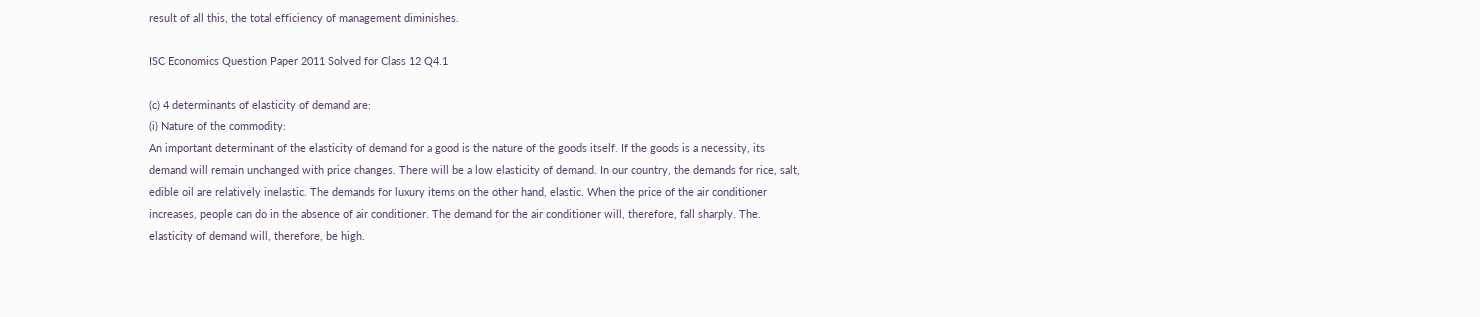result of all this, the total efficiency of management diminishes.

ISC Economics Question Paper 2011 Solved for Class 12 Q4.1

(c) 4 determinants of elasticity of demand are:
(i) Nature of the commodity:
An important determinant of the elasticity of demand for a good is the nature of the goods itself. If the goods is a necessity, its demand will remain unchanged with price changes. There will be a low elasticity of demand. In our country, the demands for rice, salt, edible oil are relatively inelastic. The demands for luxury items on the other hand, elastic. When the price of the air conditioner increases, people can do in the absence of air conditioner. The demand for the air conditioner will, therefore, fall sharply. The. elasticity of demand will, therefore, be high.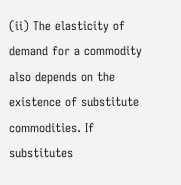(ii) The elasticity of demand for a commodity also depends on the existence of substitute commodities. If substitutes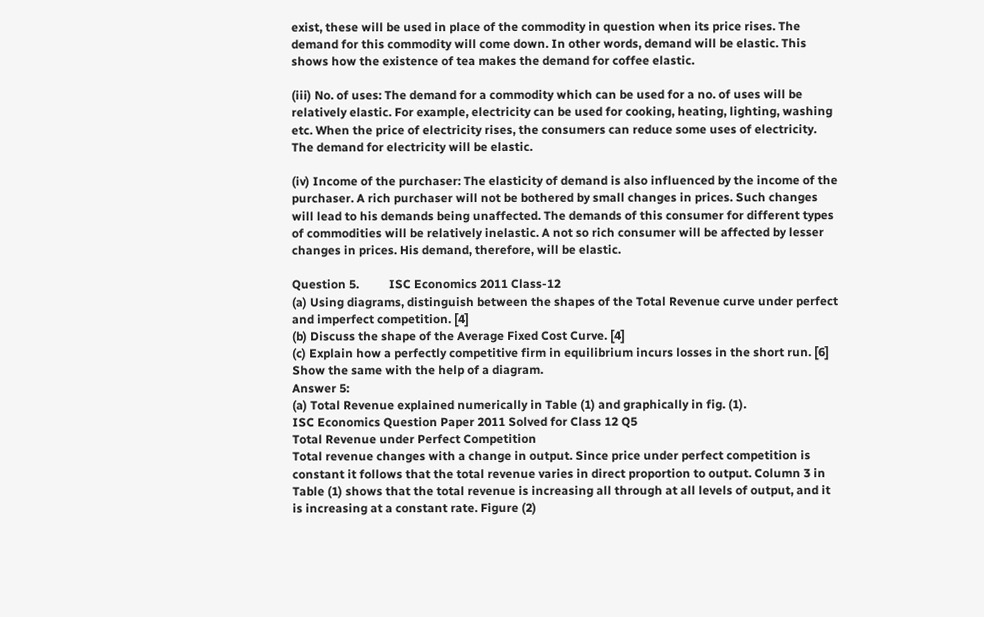exist, these will be used in place of the commodity in question when its price rises. The demand for this commodity will come down. In other words, demand will be elastic. This shows how the existence of tea makes the demand for coffee elastic.

(iii) No. of uses: The demand for a commodity which can be used for a no. of uses will be relatively elastic. For example, electricity can be used for cooking, heating, lighting, washing etc. When the price of electricity rises, the consumers can reduce some uses of electricity. The demand for electricity will be elastic.

(iv) Income of the purchaser: The elasticity of demand is also influenced by the income of the purchaser. A rich purchaser will not be bothered by small changes in prices. Such changes will lead to his demands being unaffected. The demands of this consumer for different types of commodities will be relatively inelastic. A not so rich consumer will be affected by lesser changes in prices. His demand, therefore, will be elastic.

Question 5.          ISC Economics 2011 Class-12
(a) Using diagrams, distinguish between the shapes of the Total Revenue curve under perfect and imperfect competition. [4]
(b) Discuss the shape of the Average Fixed Cost Curve. [4]
(c) Explain how a perfectly competitive firm in equilibrium incurs losses in the short run. [6]
Show the same with the help of a diagram.
Answer 5:
(a) Total Revenue explained numerically in Table (1) and graphically in fig. (1).
ISC Economics Question Paper 2011 Solved for Class 12 Q5
Total Revenue under Perfect Competition
Total revenue changes with a change in output. Since price under perfect competition is constant it follows that the total revenue varies in direct proportion to output. Column 3 in Table (1) shows that the total revenue is increasing all through at all levels of output, and it is increasing at a constant rate. Figure (2)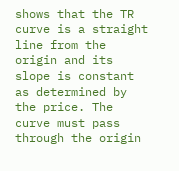shows that the TR curve is a straight line from the origin and its slope is constant as determined by the price. The curve must pass through the origin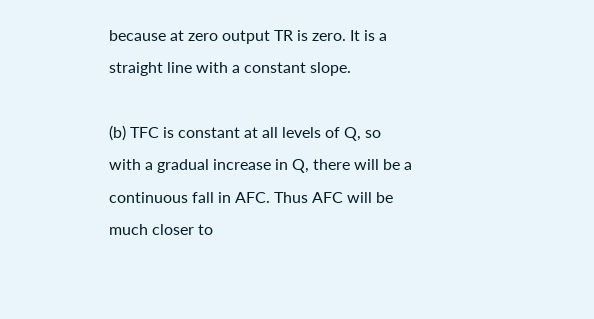because at zero output TR is zero. It is a straight line with a constant slope.

(b) TFC is constant at all levels of Q, so with a gradual increase in Q, there will be a continuous fall in AFC. Thus AFC will be much closer to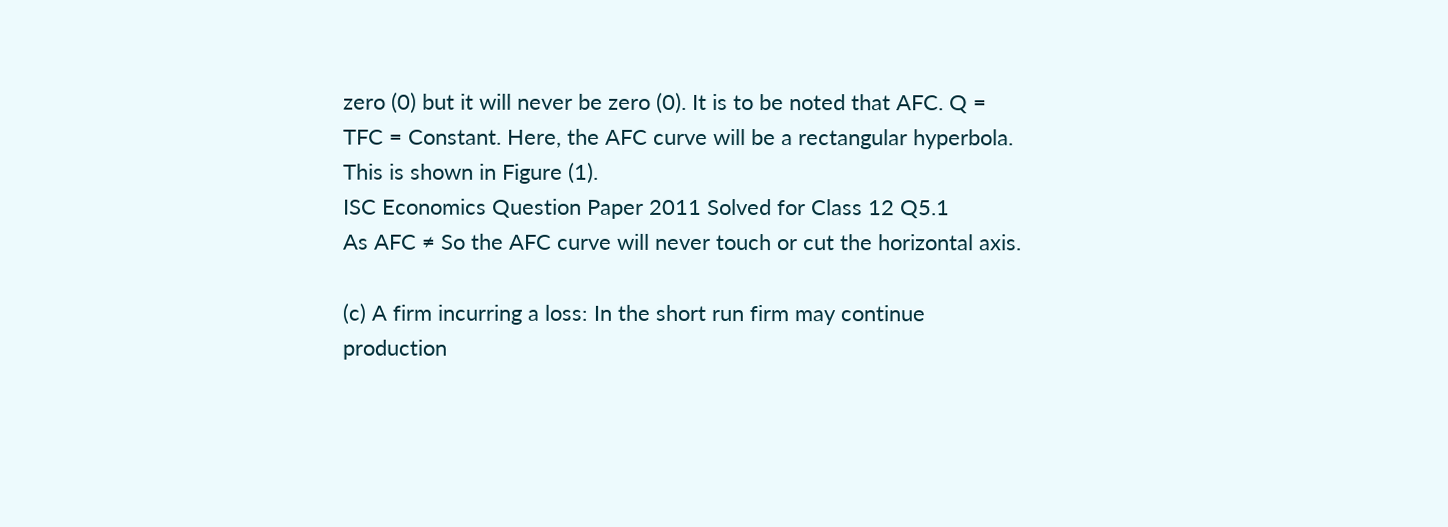zero (0) but it will never be zero (0). It is to be noted that AFC. Q = TFC = Constant. Here, the AFC curve will be a rectangular hyperbola. This is shown in Figure (1).
ISC Economics Question Paper 2011 Solved for Class 12 Q5.1
As AFC ≠ So the AFC curve will never touch or cut the horizontal axis.

(c) A firm incurring a loss: In the short run firm may continue production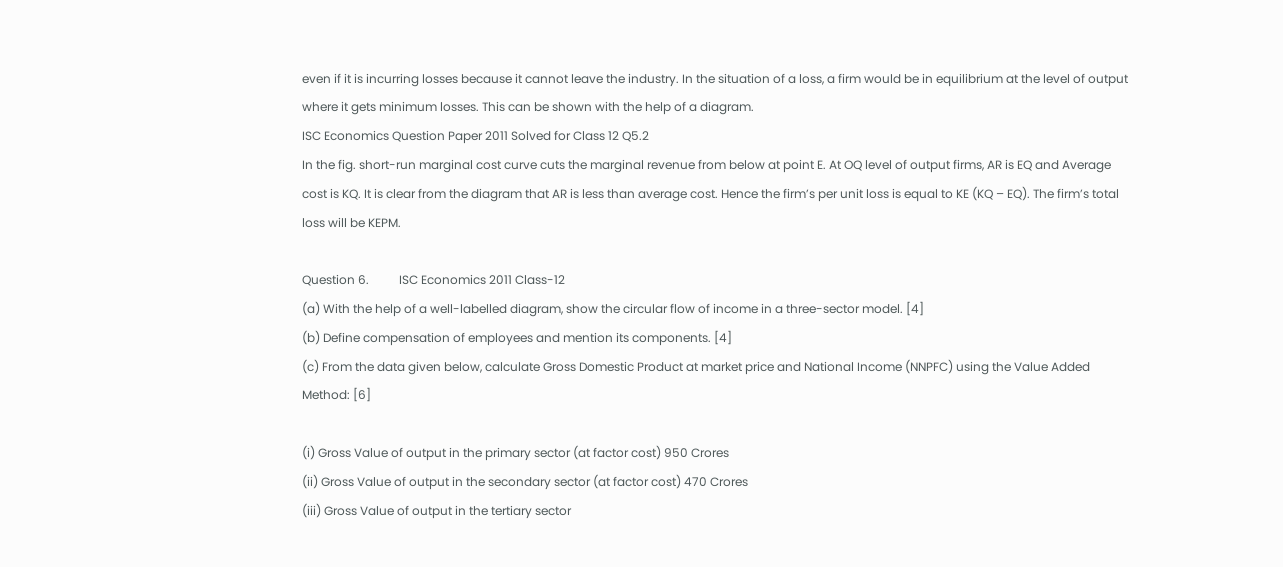even if it is incurring losses because it cannot leave the industry. In the situation of a loss, a firm would be in equilibrium at the level of output where it gets minimum losses. This can be shown with the help of a diagram.
ISC Economics Question Paper 2011 Solved for Class 12 Q5.2
In the fig. short-run marginal cost curve cuts the marginal revenue from below at point E. At OQ level of output firms, AR is EQ and Average cost is KQ. It is clear from the diagram that AR is less than average cost. Hence the firm’s per unit loss is equal to KE (KQ – EQ). The firm’s total loss will be KEPM.

Question 6.          ISC Economics 2011 Class-12
(a) With the help of a well-labelled diagram, show the circular flow of income in a three-sector model. [4]
(b) Define compensation of employees and mention its components. [4]
(c) From the data given below, calculate Gross Domestic Product at market price and National Income (NNPFC) using the Value Added Method: [6]

(i) Gross Value of output in the primary sector (at factor cost) 950 Crores
(ii) Gross Value of output in the secondary sector (at factor cost) 470 Crores
(iii) Gross Value of output in the tertiary sector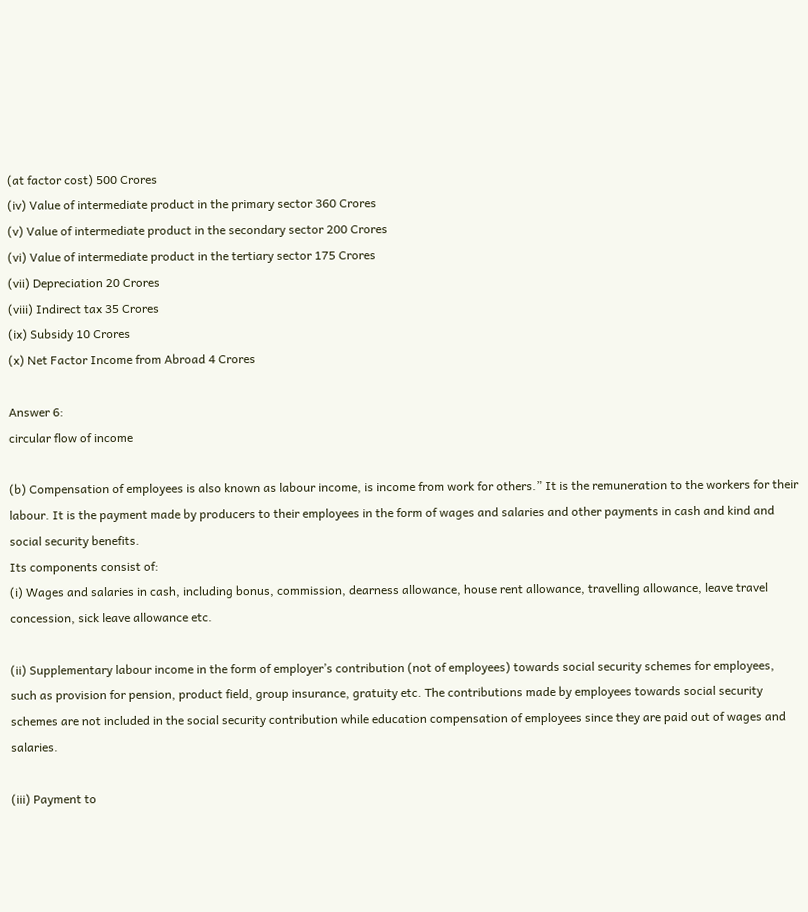(at factor cost) 500 Crores
(iv) Value of intermediate product in the primary sector 360 Crores
(v) Value of intermediate product in the secondary sector 200 Crores
(vi) Value of intermediate product in the tertiary sector 175 Crores
(vii) Depreciation 20 Crores
(viii) Indirect tax 35 Crores
(ix) Subsidy 10 Crores
(x) Net Factor Income from Abroad 4 Crores

Answer 6:
circular flow of income

(b) Compensation of employees is also known as labour income, is income from work for others.” It is the remuneration to the workers for their labour. It is the payment made by producers to their employees in the form of wages and salaries and other payments in cash and kind and social security benefits.
Its components consist of:
(i) Wages and salaries in cash, including bonus, commission, dearness allowance, house rent allowance, travelling allowance, leave travel concession, sick leave allowance etc.

(ii) Supplementary labour income in the form of employer’s contribution (not of employees) towards social security schemes for employees, such as provision for pension, product field, group insurance, gratuity etc. The contributions made by employees towards social security schemes are not included in the social security contribution while education compensation of employees since they are paid out of wages and salaries.

(iii) Payment to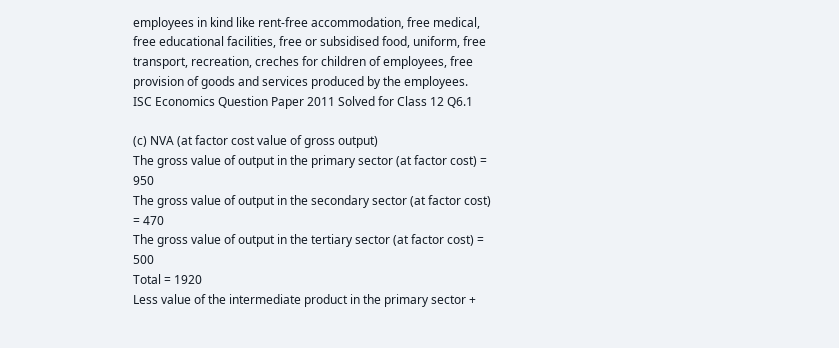employees in kind like rent-free accommodation, free medical, free educational facilities, free or subsidised food, uniform, free transport, recreation, creches for children of employees, free provision of goods and services produced by the employees.
ISC Economics Question Paper 2011 Solved for Class 12 Q6.1

(c) NVA (at factor cost value of gross output)
The gross value of output in the primary sector (at factor cost) = 950
The gross value of output in the secondary sector (at factor cost) = 470
The gross value of output in the tertiary sector (at factor cost) = 500
Total = 1920
Less value of the intermediate product in the primary sector +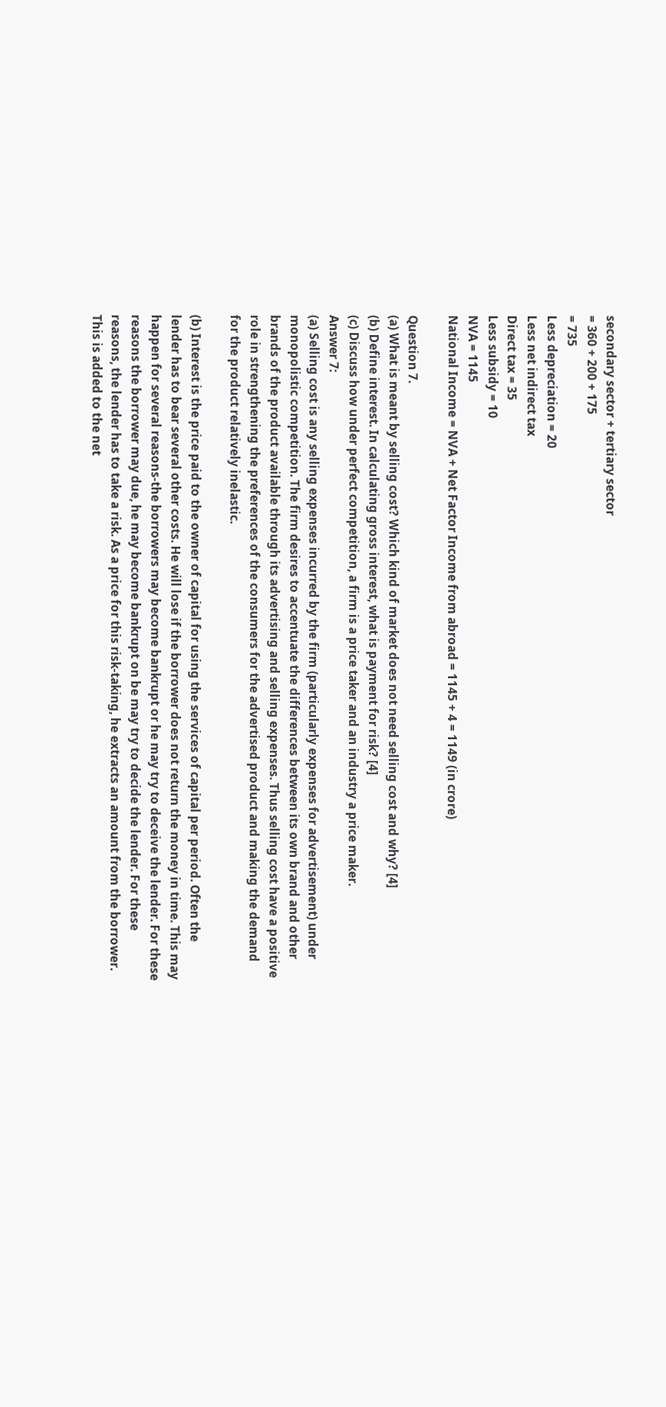secondary sector + tertiary sector
= 360 + 200 + 175
= 735
Less depreciation = 20
Less net indirect tax
Direct tax = 35
Less subsidy = 10
NVA = 1145
National Income = NVA + Net Factor Income from abroad = 1145 + 4 = 1149 (in crore)

Question 7.
(a) What is meant by selling cost? Which kind of market does not need selling cost and why? [4]
(b) Define interest. In calculating gross interest, what is payment for risk? [4]
(c) Discuss how under perfect competition, a firm is a price taker and an industry a price maker.
Answer 7:
(a) Selling cost is any selling expenses incurred by the firm (particularly expenses for advertisement) under monopolistic competition. The firm desires to accentuate the differences between its own brand and other brands of the product available through its advertising and selling expenses. Thus selling cost have a positive role in strengthening the preferences of the consumers for the advertised product and making the demand for the product relatively inelastic.

(b) Interest is the price paid to the owner of capital for using the services of capital per period. Often the lender has to bear several other costs. He will lose if the borrower does not return the money in time. This may happen for several reasons-the borrowers may become bankrupt or he may try to deceive the lender. For these reasons the borrower may due, he may become bankrupt on be may try to decide the lender. For these reasons, the lender has to take a risk. As a price for this risk-taking, he extracts an amount from the borrower. This is added to the net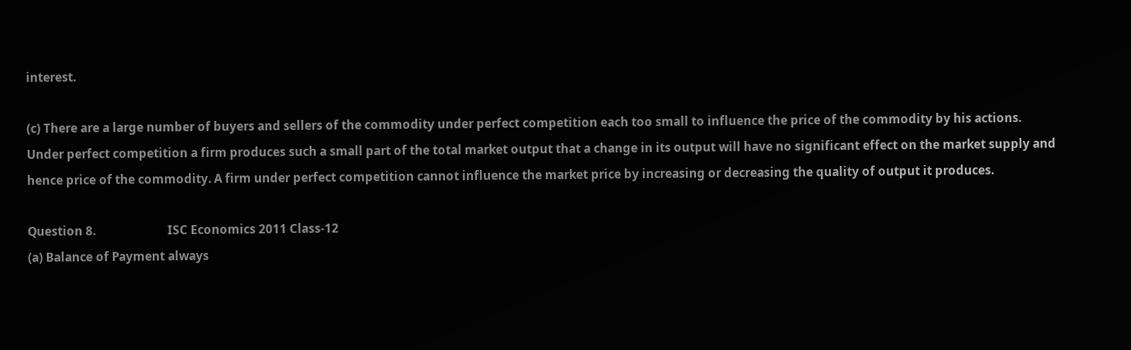interest.

(c) There are a large number of buyers and sellers of the commodity under perfect competition each too small to influence the price of the commodity by his actions. Under perfect competition a firm produces such a small part of the total market output that a change in its output will have no significant effect on the market supply and hence price of the commodity. A firm under perfect competition cannot influence the market price by increasing or decreasing the quality of output it produces.

Question 8.                        ISC Economics 2011 Class-12
(a) Balance of Payment always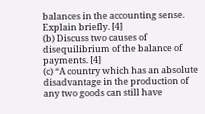balances in the accounting sense. Explain briefly. [4]
(b) Discuss two causes of disequilibrium of the balance of payments. [4]
(c) “A country which has an absolute disadvantage in the production of any two goods can still have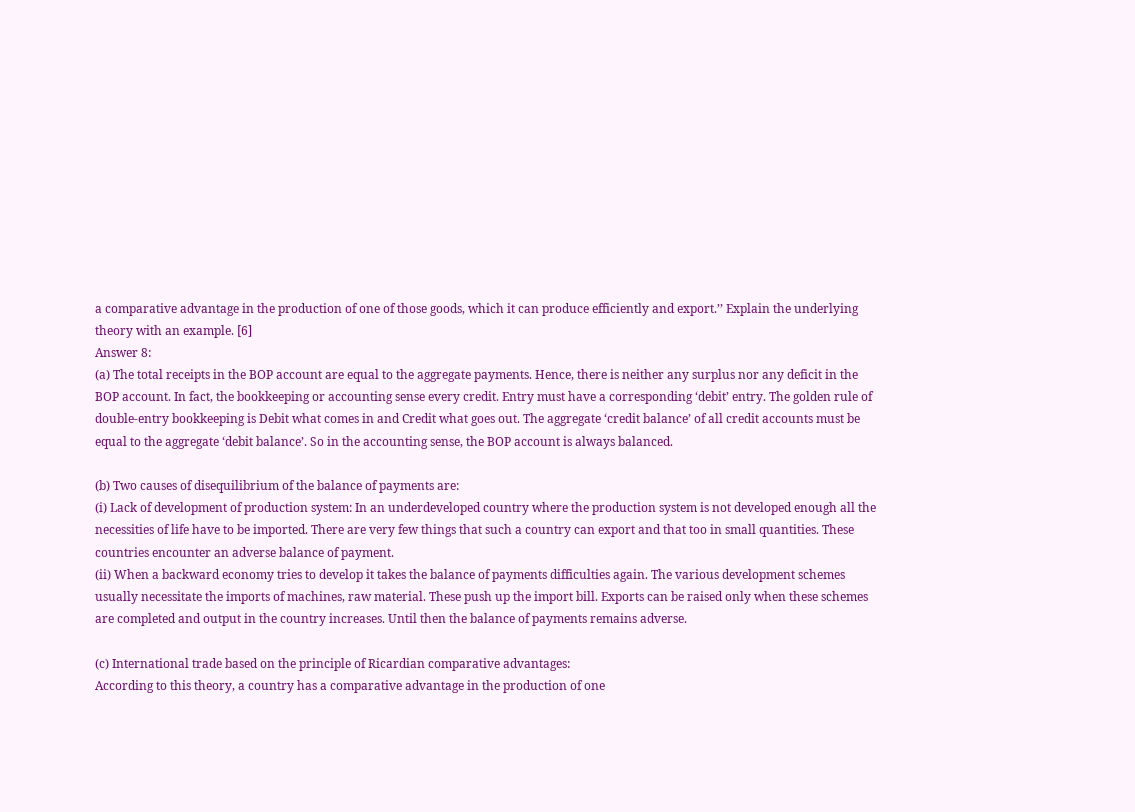a comparative advantage in the production of one of those goods, which it can produce efficiently and export.’’ Explain the underlying theory with an example. [6]
Answer 8:
(a) The total receipts in the BOP account are equal to the aggregate payments. Hence, there is neither any surplus nor any deficit in the BOP account. In fact, the bookkeeping or accounting sense every credit. Entry must have a corresponding ‘debit’ entry. The golden rule of double-entry bookkeeping is Debit what comes in and Credit what goes out. The aggregate ‘credit balance’ of all credit accounts must be equal to the aggregate ‘debit balance’. So in the accounting sense, the BOP account is always balanced.

(b) Two causes of disequilibrium of the balance of payments are:
(i) Lack of development of production system: In an underdeveloped country where the production system is not developed enough all the necessities of life have to be imported. There are very few things that such a country can export and that too in small quantities. These countries encounter an adverse balance of payment.
(ii) When a backward economy tries to develop it takes the balance of payments difficulties again. The various development schemes usually necessitate the imports of machines, raw material. These push up the import bill. Exports can be raised only when these schemes are completed and output in the country increases. Until then the balance of payments remains adverse.

(c) International trade based on the principle of Ricardian comparative advantages:
According to this theory, a country has a comparative advantage in the production of one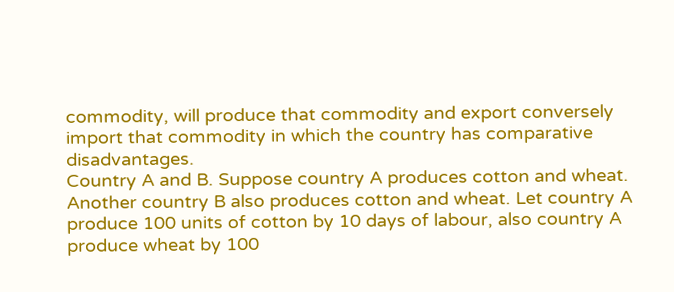commodity, will produce that commodity and export conversely import that commodity in which the country has comparative disadvantages.
Country A and B. Suppose country A produces cotton and wheat. Another country B also produces cotton and wheat. Let country A produce 100 units of cotton by 10 days of labour, also country A produce wheat by 100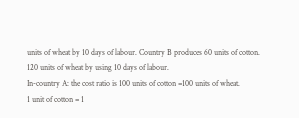units of wheat by 10 days of labour. Country B produces 60 units of cotton.
120 units of wheat by using 10 days of labour.
In-country A: the cost ratio is 100 units of cotton =100 units of wheat.
1 unit of cotton = 1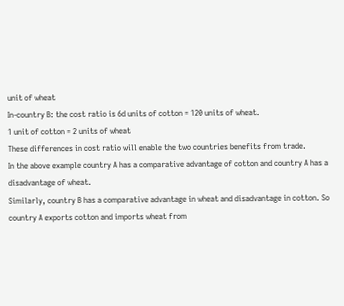unit of wheat
In-country B: the cost ratio is 6d units of cotton = 120 units of wheat.
1 unit of cotton = 2 units of wheat
These differences in cost ratio will enable the two countries benefits from trade.
In the above example country A has a comparative advantage of cotton and country A has a disadvantage of wheat.
Similarly, country B has a comparative advantage in wheat and disadvantage in cotton. So country A exports cotton and imports wheat from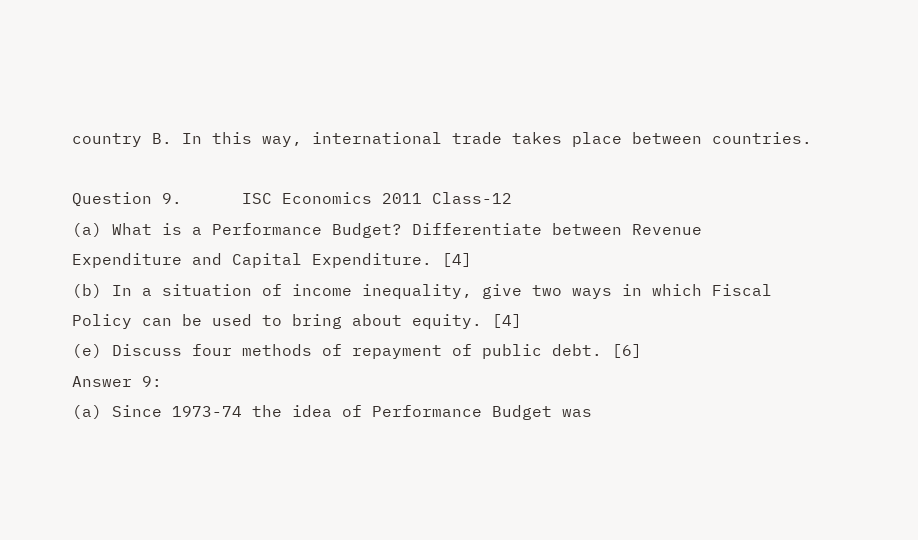country B. In this way, international trade takes place between countries.

Question 9.      ISC Economics 2011 Class-12
(a) What is a Performance Budget? Differentiate between Revenue Expenditure and Capital Expenditure. [4]
(b) In a situation of income inequality, give two ways in which Fiscal Policy can be used to bring about equity. [4]
(e) Discuss four methods of repayment of public debt. [6]
Answer 9:
(a) Since 1973-74 the idea of Performance Budget was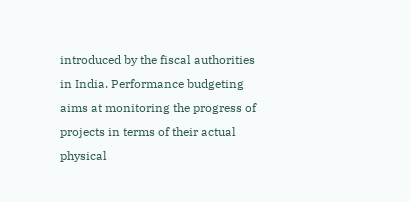introduced by the fiscal authorities in India. Performance budgeting aims at monitoring the progress of projects in terms of their actual physical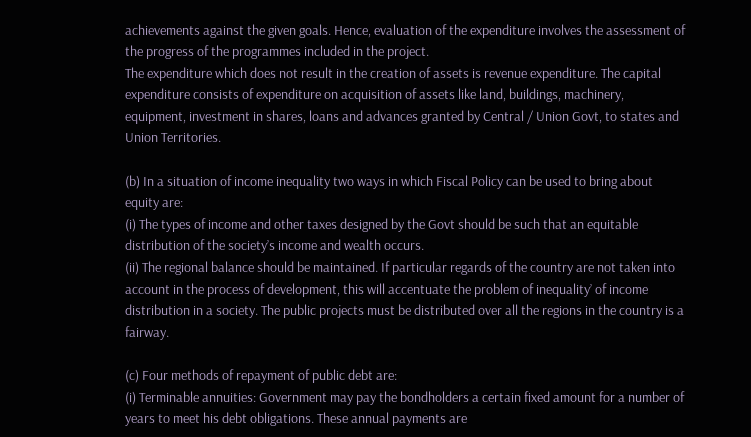achievements against the given goals. Hence, evaluation of the expenditure involves the assessment of the progress of the programmes included in the project.
The expenditure which does not result in the creation of assets is revenue expenditure. The capital expenditure consists of expenditure on acquisition of assets like land, buildings, machinery, equipment, investment in shares, loans and advances granted by Central / Union Govt, to states and Union Territories.

(b) In a situation of income inequality two ways in which Fiscal Policy can be used to bring about equity are:
(i) The types of income and other taxes designed by the Govt should be such that an equitable distribution of the society’s income and wealth occurs.
(ii) The regional balance should be maintained. If particular regards of the country are not taken into account in the process of development, this will accentuate the problem of inequality’ of income distribution in a society. The public projects must be distributed over all the regions in the country is a fairway.

(c) Four methods of repayment of public debt are:
(i) Terminable annuities: Government may pay the bondholders a certain fixed amount for a number of years to meet his debt obligations. These annual payments are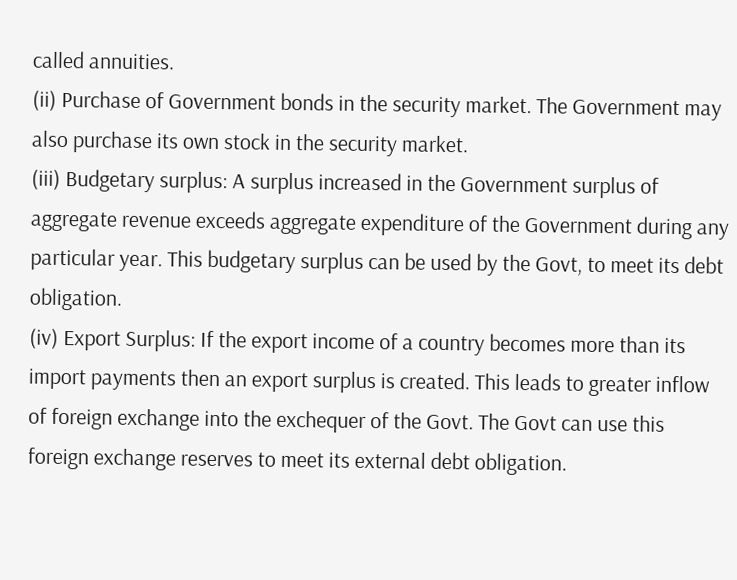called annuities.
(ii) Purchase of Government bonds in the security market. The Government may also purchase its own stock in the security market.
(iii) Budgetary surplus: A surplus increased in the Government surplus of aggregate revenue exceeds aggregate expenditure of the Government during any particular year. This budgetary surplus can be used by the Govt, to meet its debt obligation.
(iv) Export Surplus: If the export income of a country becomes more than its import payments then an export surplus is created. This leads to greater inflow of foreign exchange into the exchequer of the Govt. The Govt can use this foreign exchange reserves to meet its external debt obligation.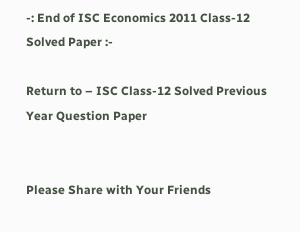-: End of ISC Economics 2011 Class-12 Solved Paper :-

Return to – ISC Class-12 Solved Previous Year Question Paper


Please Share with Your Friends